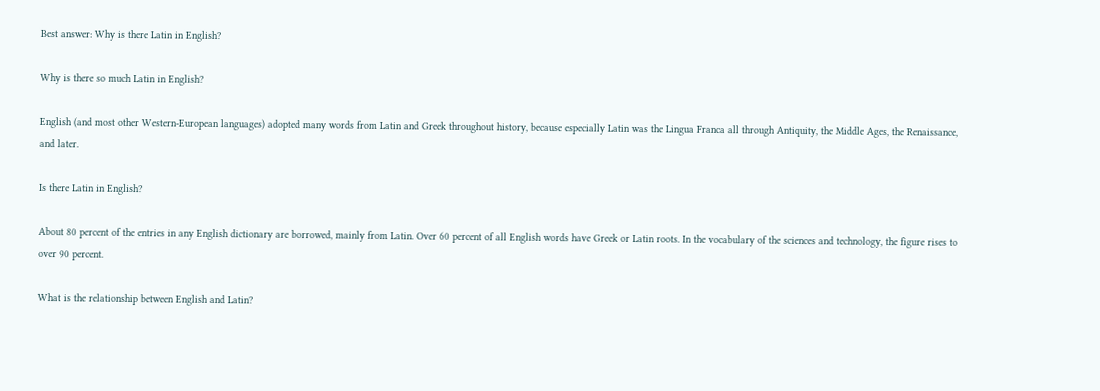Best answer: Why is there Latin in English?

Why is there so much Latin in English?

English (and most other Western-European languages) adopted many words from Latin and Greek throughout history, because especially Latin was the Lingua Franca all through Antiquity, the Middle Ages, the Renaissance, and later.

Is there Latin in English?

About 80 percent of the entries in any English dictionary are borrowed, mainly from Latin. Over 60 percent of all English words have Greek or Latin roots. In the vocabulary of the sciences and technology, the figure rises to over 90 percent.

What is the relationship between English and Latin?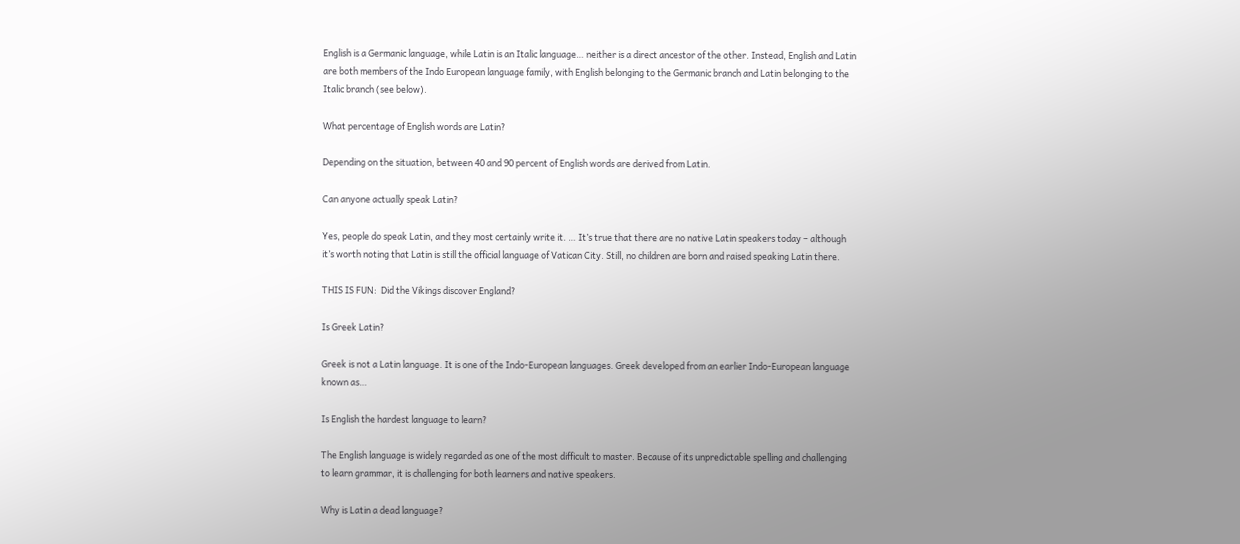English is a Germanic language, while Latin is an Italic language… neither is a direct ancestor of the other. Instead, English and Latin are both members of the Indo European language family, with English belonging to the Germanic branch and Latin belonging to the Italic branch (see below).

What percentage of English words are Latin?

Depending on the situation, between 40 and 90 percent of English words are derived from Latin.

Can anyone actually speak Latin?

Yes, people do speak Latin, and they most certainly write it. … It’s true that there are no native Latin speakers today – although it’s worth noting that Latin is still the official language of Vatican City. Still, no children are born and raised speaking Latin there.

THIS IS FUN:  Did the Vikings discover England?

Is Greek Latin?

Greek is not a Latin language. It is one of the Indo-European languages. Greek developed from an earlier Indo-European language known as…

Is English the hardest language to learn?

The English language is widely regarded as one of the most difficult to master. Because of its unpredictable spelling and challenging to learn grammar, it is challenging for both learners and native speakers.

Why is Latin a dead language?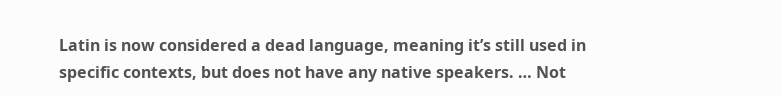Latin is now considered a dead language, meaning it’s still used in specific contexts, but does not have any native speakers. … Not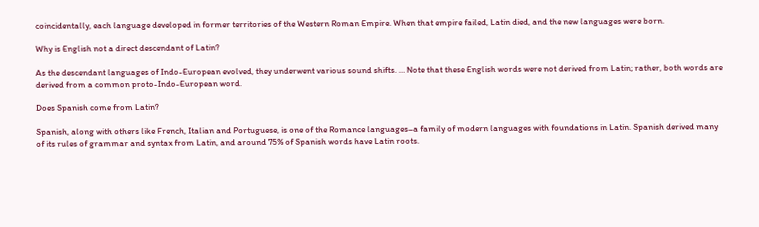coincidentally, each language developed in former territories of the Western Roman Empire. When that empire failed, Latin died, and the new languages were born.

Why is English not a direct descendant of Latin?

As the descendant languages of Indo-European evolved, they underwent various sound shifts. … Note that these English words were not derived from Latin; rather, both words are derived from a common proto-Indo-European word.

Does Spanish come from Latin?

Spanish, along with others like French, Italian and Portuguese, is one of the Romance languages–a family of modern languages with foundations in Latin. Spanish derived many of its rules of grammar and syntax from Latin, and around 75% of Spanish words have Latin roots.